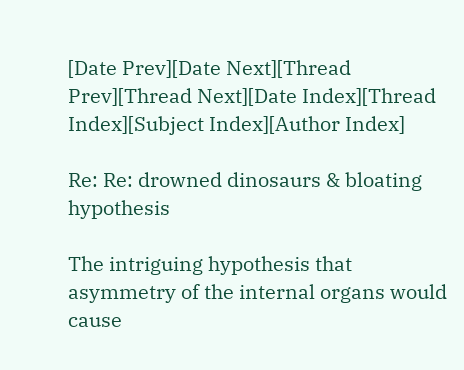[Date Prev][Date Next][Thread Prev][Thread Next][Date Index][Thread Index][Subject Index][Author Index]

Re: Re: drowned dinosaurs & bloating hypothesis

The intriguing hypothesis that asymmetry of the internal organs would
cause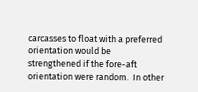carcasses to float with a preferred orientation would be
strengthened if the fore-aft orientation were random.  In other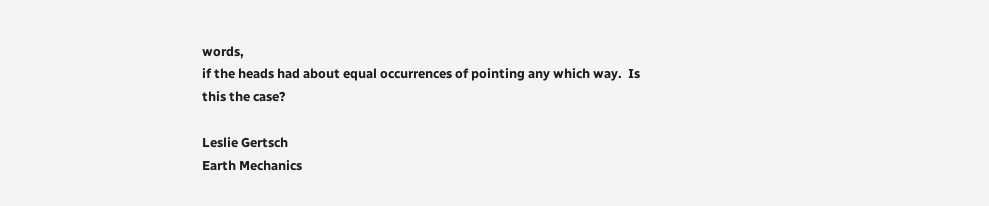words,
if the heads had about equal occurrences of pointing any which way.  Is
this the case?

Leslie Gertsch
Earth Mechanics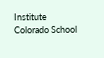Institute
Colorado School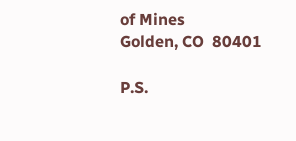of Mines
Golden, CO  80401

P.S.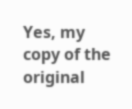Yes, my copy of the original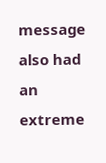message also had an extreme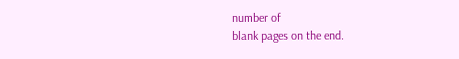number of
blank pages on the end.